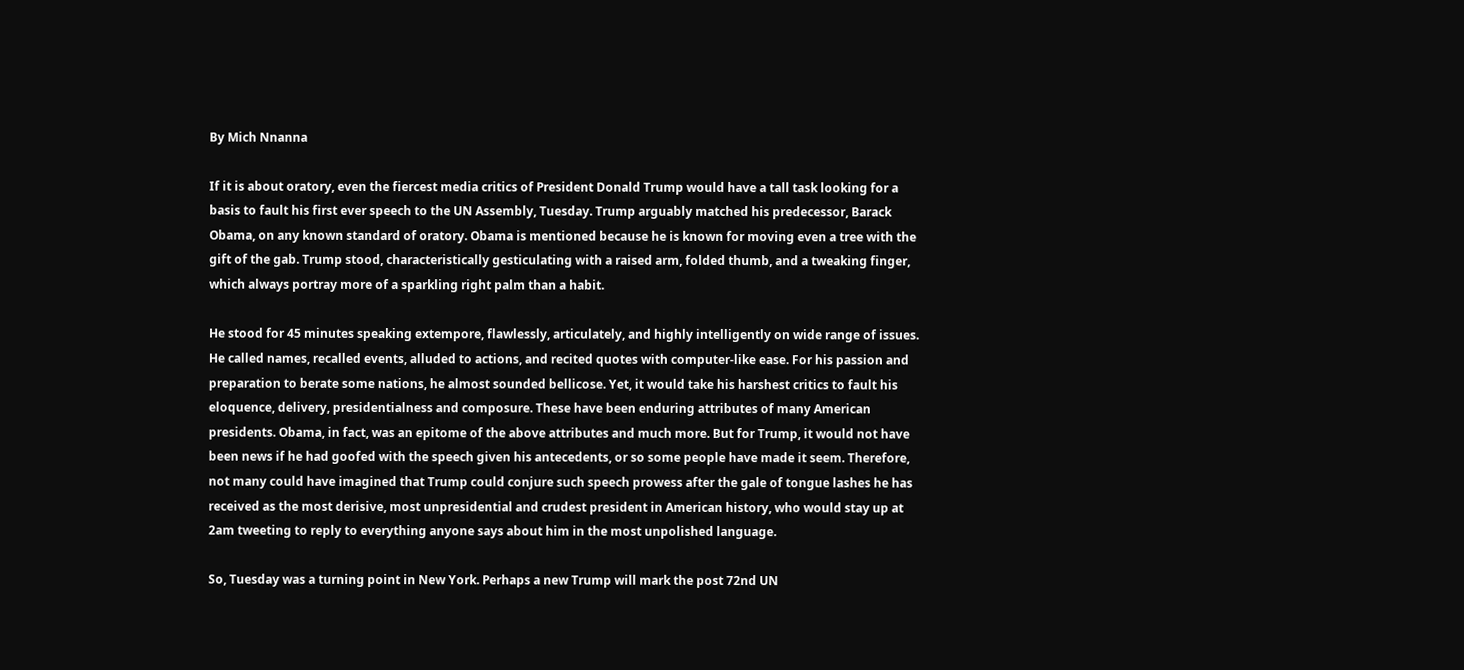By Mich Nnanna

If it is about oratory, even the fiercest media critics of President Donald Trump would have a tall task looking for a basis to fault his first ever speech to the UN Assembly, Tuesday. Trump arguably matched his predecessor, Barack Obama, on any known standard of oratory. Obama is mentioned because he is known for moving even a tree with the gift of the gab. Trump stood, characteristically gesticulating with a raised arm, folded thumb, and a tweaking finger, which always portray more of a sparkling right palm than a habit.

He stood for 45 minutes speaking extempore, flawlessly, articulately, and highly intelligently on wide range of issues. He called names, recalled events, alluded to actions, and recited quotes with computer-like ease. For his passion and preparation to berate some nations, he almost sounded bellicose. Yet, it would take his harshest critics to fault his eloquence, delivery, presidentialness and composure. These have been enduring attributes of many American presidents. Obama, in fact, was an epitome of the above attributes and much more. But for Trump, it would not have been news if he had goofed with the speech given his antecedents, or so some people have made it seem. Therefore, not many could have imagined that Trump could conjure such speech prowess after the gale of tongue lashes he has received as the most derisive, most unpresidential and crudest president in American history, who would stay up at 2am tweeting to reply to everything anyone says about him in the most unpolished language.

So, Tuesday was a turning point in New York. Perhaps a new Trump will mark the post 72nd UN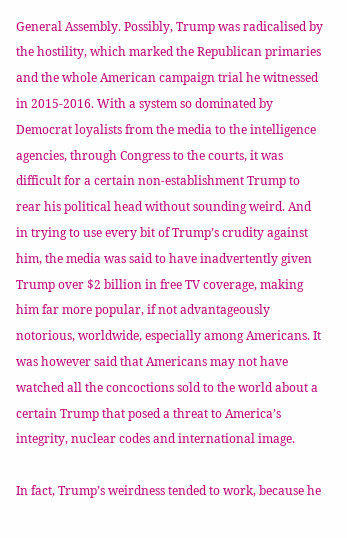General Assembly. Possibly, Trump was radicalised by the hostility, which marked the Republican primaries and the whole American campaign trial he witnessed in 2015-2016. With a system so dominated by Democrat loyalists from the media to the intelligence agencies, through Congress to the courts, it was difficult for a certain non-establishment Trump to rear his political head without sounding weird. And in trying to use every bit of Trump’s crudity against him, the media was said to have inadvertently given Trump over $2 billion in free TV coverage, making him far more popular, if not advantageously notorious, worldwide, especially among Americans. It was however said that Americans may not have watched all the concoctions sold to the world about a certain Trump that posed a threat to America’s integrity, nuclear codes and international image.

In fact, Trump’s weirdness tended to work, because he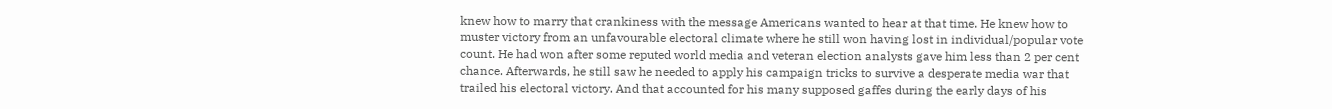knew how to marry that crankiness with the message Americans wanted to hear at that time. He knew how to muster victory from an unfavourable electoral climate where he still won having lost in individual/popular vote count. He had won after some reputed world media and veteran election analysts gave him less than 2 per cent chance. Afterwards, he still saw he needed to apply his campaign tricks to survive a desperate media war that trailed his electoral victory. And that accounted for his many supposed gaffes during the early days of his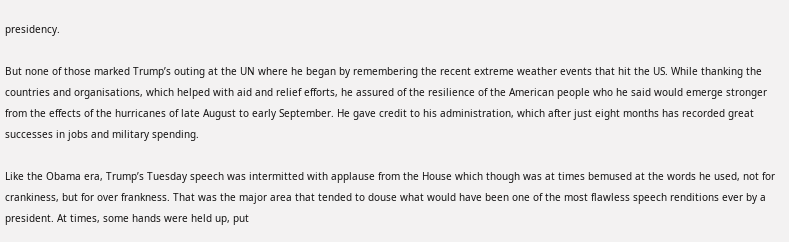presidency.

But none of those marked Trump’s outing at the UN where he began by remembering the recent extreme weather events that hit the US. While thanking the countries and organisations, which helped with aid and relief efforts, he assured of the resilience of the American people who he said would emerge stronger from the effects of the hurricanes of late August to early September. He gave credit to his administration, which after just eight months has recorded great successes in jobs and military spending.

Like the Obama era, Trump’s Tuesday speech was intermitted with applause from the House which though was at times bemused at the words he used, not for crankiness, but for over frankness. That was the major area that tended to douse what would have been one of the most flawless speech renditions ever by a president. At times, some hands were held up, put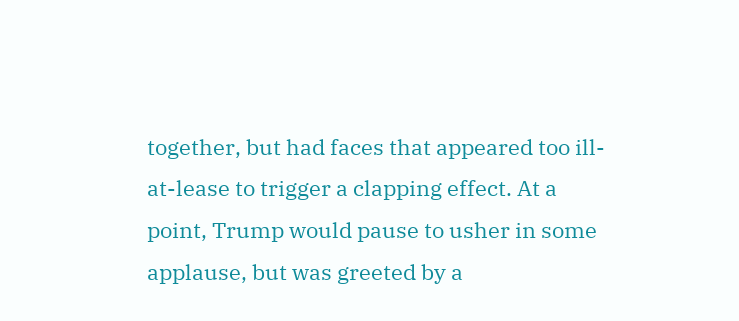together, but had faces that appeared too ill-at-lease to trigger a clapping effect. At a point, Trump would pause to usher in some applause, but was greeted by a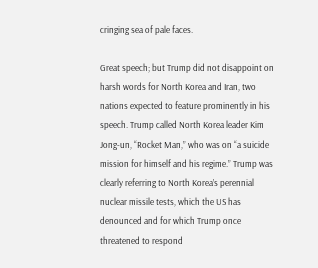cringing sea of pale faces.

Great speech; but Trump did not disappoint on harsh words for North Korea and Iran, two nations expected to feature prominently in his speech. Trump called North Korea leader Kim Jong-un, “Rocket Man,” who was on “a suicide mission for himself and his regime.” Trump was clearly referring to North Korea’s perennial nuclear missile tests, which the US has denounced and for which Trump once threatened to respond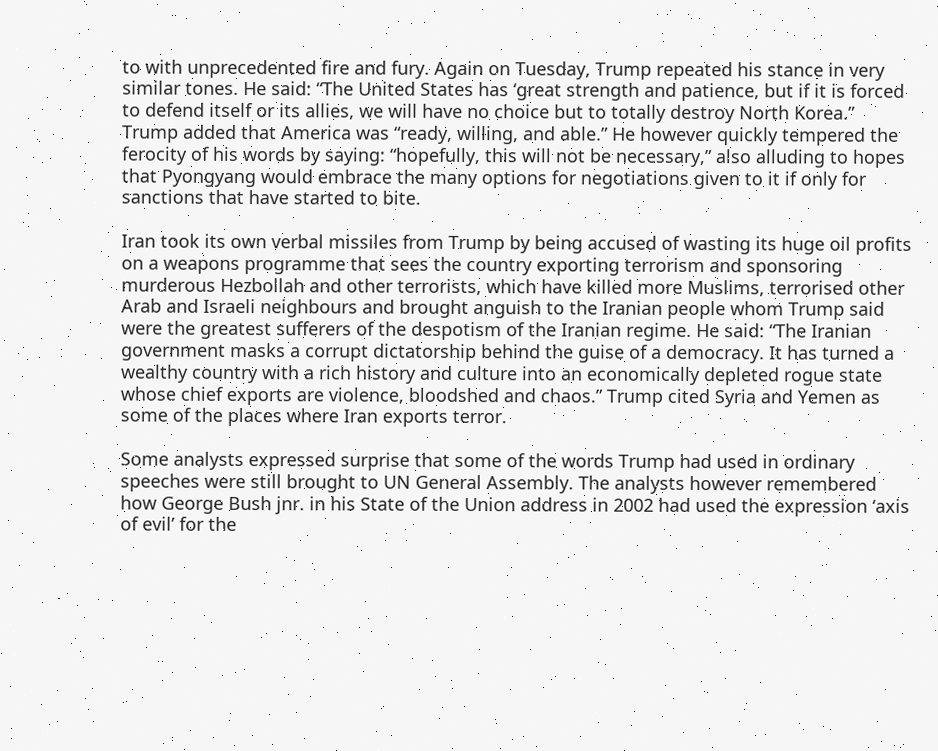to with unprecedented fire and fury. Again on Tuesday, Trump repeated his stance in very similar tones. He said: “The United States has ‘great strength and patience, but if it is forced to defend itself or its allies, we will have no choice but to totally destroy North Korea.” Trump added that America was “ready, willing, and able.” He however quickly tempered the ferocity of his words by saying: “hopefully, this will not be necessary,” also alluding to hopes that Pyongyang would embrace the many options for negotiations given to it if only for sanctions that have started to bite.

Iran took its own verbal missiles from Trump by being accused of wasting its huge oil profits on a weapons programme that sees the country exporting terrorism and sponsoring murderous Hezbollah and other terrorists, which have killed more Muslims, terrorised other Arab and Israeli neighbours and brought anguish to the Iranian people whom Trump said were the greatest sufferers of the despotism of the Iranian regime. He said: “The Iranian government masks a corrupt dictatorship behind the guise of a democracy. It has turned a wealthy country with a rich history and culture into an economically depleted rogue state whose chief exports are violence, bloodshed and chaos.” Trump cited Syria and Yemen as some of the places where Iran exports terror.

Some analysts expressed surprise that some of the words Trump had used in ordinary speeches were still brought to UN General Assembly. The analysts however remembered how George Bush jnr. in his State of the Union address in 2002 had used the expression ‘axis of evil’ for the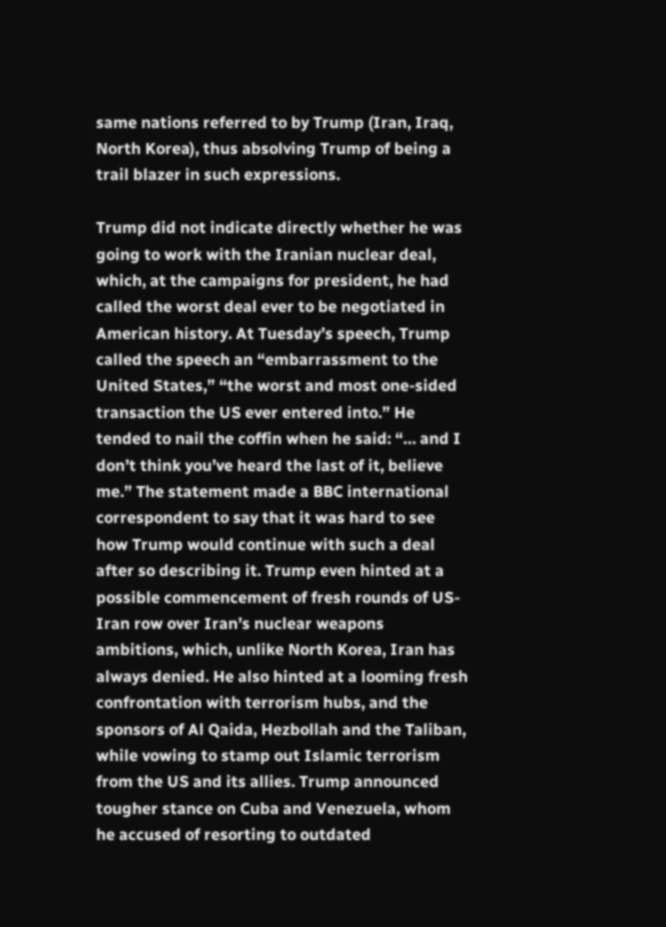same nations referred to by Trump (Iran, Iraq, North Korea), thus absolving Trump of being a trail blazer in such expressions.

Trump did not indicate directly whether he was going to work with the Iranian nuclear deal, which, at the campaigns for president, he had called the worst deal ever to be negotiated in American history. At Tuesday’s speech, Trump called the speech an “embarrassment to the United States,” “the worst and most one-sided transaction the US ever entered into.” He tended to nail the coffin when he said: “… and I don’t think you’ve heard the last of it, believe me.” The statement made a BBC international correspondent to say that it was hard to see how Trump would continue with such a deal after so describing it. Trump even hinted at a possible commencement of fresh rounds of US-Iran row over Iran’s nuclear weapons ambitions, which, unlike North Korea, Iran has always denied. He also hinted at a looming fresh confrontation with terrorism hubs, and the sponsors of Al Qaida, Hezbollah and the Taliban, while vowing to stamp out Islamic terrorism from the US and its allies. Trump announced tougher stance on Cuba and Venezuela, whom he accused of resorting to outdated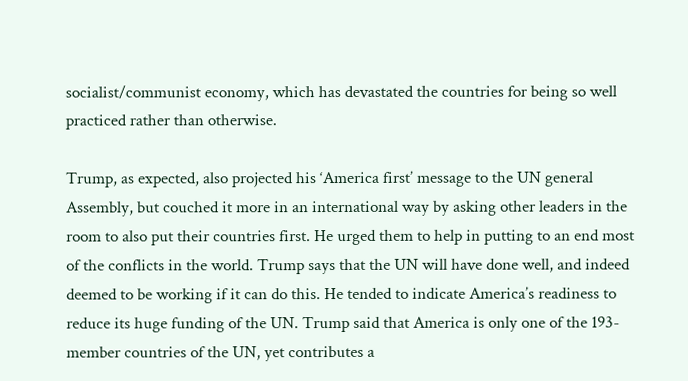socialist/communist economy, which has devastated the countries for being so well practiced rather than otherwise.

Trump, as expected, also projected his ‘America first’ message to the UN general Assembly, but couched it more in an international way by asking other leaders in the room to also put their countries first. He urged them to help in putting to an end most of the conflicts in the world. Trump says that the UN will have done well, and indeed deemed to be working if it can do this. He tended to indicate America’s readiness to reduce its huge funding of the UN. Trump said that America is only one of the 193-member countries of the UN, yet contributes a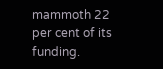mammoth 22 per cent of its funding.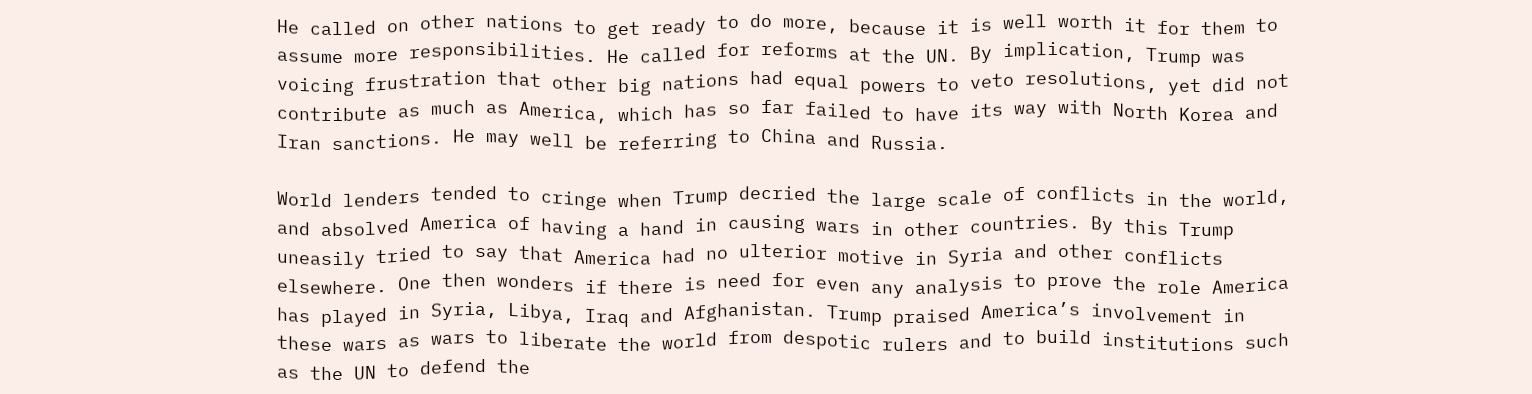He called on other nations to get ready to do more, because it is well worth it for them to assume more responsibilities. He called for reforms at the UN. By implication, Trump was voicing frustration that other big nations had equal powers to veto resolutions, yet did not contribute as much as America, which has so far failed to have its way with North Korea and Iran sanctions. He may well be referring to China and Russia.

World lenders tended to cringe when Trump decried the large scale of conflicts in the world, and absolved America of having a hand in causing wars in other countries. By this Trump uneasily tried to say that America had no ulterior motive in Syria and other conflicts elsewhere. One then wonders if there is need for even any analysis to prove the role America has played in Syria, Libya, Iraq and Afghanistan. Trump praised America’s involvement in these wars as wars to liberate the world from despotic rulers and to build institutions such as the UN to defend the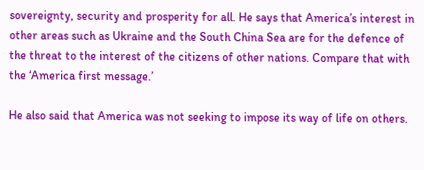sovereignty, security and prosperity for all. He says that America’s interest in other areas such as Ukraine and the South China Sea are for the defence of the threat to the interest of the citizens of other nations. Compare that with the ‘America first message.’

He also said that America was not seeking to impose its way of life on others.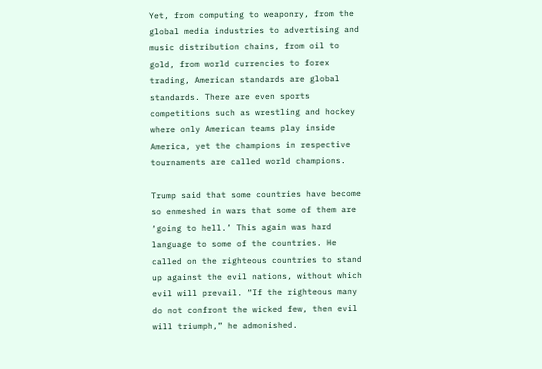Yet, from computing to weaponry, from the global media industries to advertising and music distribution chains, from oil to gold, from world currencies to forex trading, American standards are global standards. There are even sports competitions such as wrestling and hockey where only American teams play inside America, yet the champions in respective tournaments are called world champions.

Trump said that some countries have become so enmeshed in wars that some of them are ‘going to hell.’ This again was hard language to some of the countries. He called on the righteous countries to stand up against the evil nations, without which evil will prevail. “If the righteous many do not confront the wicked few, then evil will triumph,” he admonished.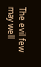The evil few may well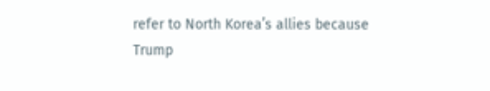refer to North Korea’s allies because Trump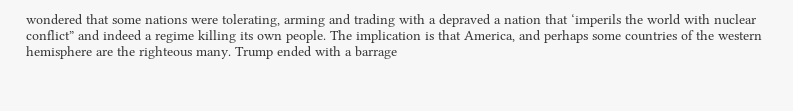wondered that some nations were tolerating, arming and trading with a depraved a nation that ‘imperils the world with nuclear conflict” and indeed a regime killing its own people. The implication is that America, and perhaps some countries of the western hemisphere are the righteous many. Trump ended with a barrage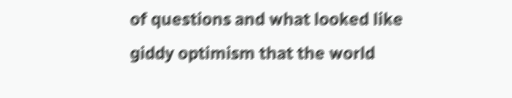of questions and what looked like giddy optimism that the world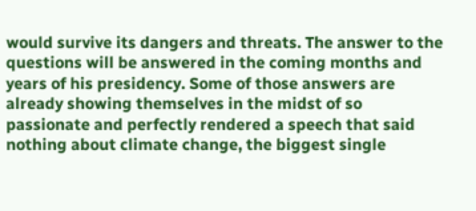would survive its dangers and threats. The answer to the questions will be answered in the coming months and years of his presidency. Some of those answers are already showing themselves in the midst of so passionate and perfectly rendered a speech that said nothing about climate change, the biggest single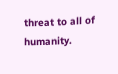threat to all of humanity.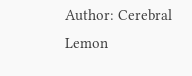Author: Cerebral Lemon